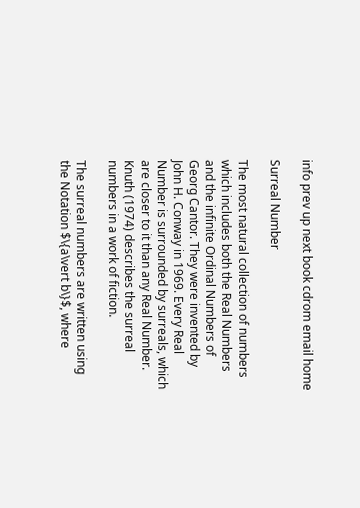info prev up next book cdrom email home

Surreal Number

The most natural collection of numbers which includes both the Real Numbers and the infinite Ordinal Numbers of Georg Cantor. They were invented by John H. Conway in 1969. Every Real Number is surrounded by surreals, which are closer to it than any Real Number. Knuth (1974) describes the surreal numbers in a work of fiction.

The surreal numbers are written using the Notation $\{a\vert b\}$, where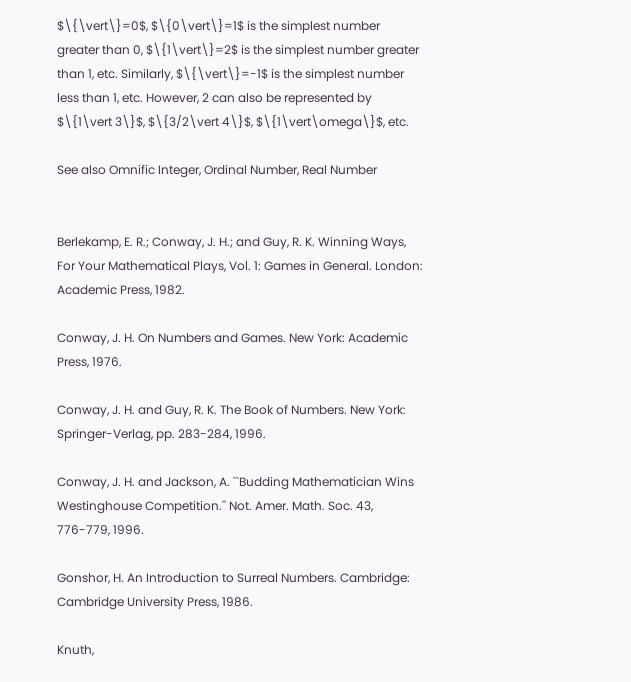$\{\vert\}=0$, $\{0\vert\}=1$ is the simplest number greater than 0, $\{1\vert\}=2$ is the simplest number greater than 1, etc. Similarly, $\{\vert\}=-1$ is the simplest number less than 1, etc. However, 2 can also be represented by $\{1\vert 3\}$, $\{3/2\vert 4\}$, $\{1\vert\omega\}$, etc.

See also Omnific Integer, Ordinal Number, Real Number


Berlekamp, E. R.; Conway, J. H.; and Guy, R. K. Winning Ways, For Your Mathematical Plays, Vol. 1: Games in General. London: Academic Press, 1982.

Conway, J. H. On Numbers and Games. New York: Academic Press, 1976.

Conway, J. H. and Guy, R. K. The Book of Numbers. New York: Springer-Verlag, pp. 283-284, 1996.

Conway, J. H. and Jackson, A. ``Budding Mathematician Wins Westinghouse Competition.'' Not. Amer. Math. Soc. 43, 776-779, 1996.

Gonshor, H. An Introduction to Surreal Numbers. Cambridge: Cambridge University Press, 1986.

Knuth,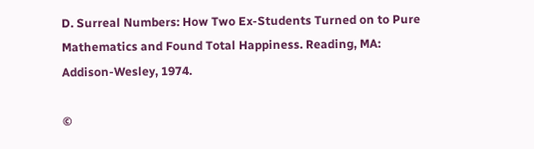D. Surreal Numbers: How Two Ex-Students Turned on to Pure Mathematics and Found Total Happiness. Reading, MA: Addison-Wesley, 1974.

©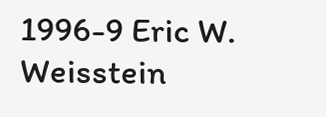1996-9 Eric W. Weisstein